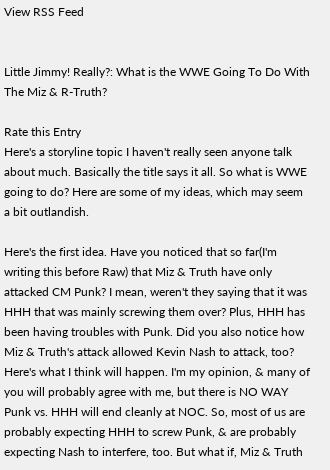View RSS Feed


Little Jimmy! Really?: What is the WWE Going To Do With The Miz & R-Truth?

Rate this Entry
Here's a storyline topic I haven't really seen anyone talk about much. Basically the title says it all. So what is WWE going to do? Here are some of my ideas, which may seem a bit outlandish.

Here's the first idea. Have you noticed that so far(I'm writing this before Raw) that Miz & Truth have only attacked CM Punk? I mean, weren't they saying that it was HHH that was mainly screwing them over? Plus, HHH has been having troubles with Punk. Did you also notice how Miz & Truth's attack allowed Kevin Nash to attack, too? Here's what I think will happen. I'm my opinion, & many of you will probably agree with me, but there is NO WAY Punk vs. HHH will end cleanly at NOC. So, most of us are probably expecting HHH to screw Punk, & are probably expecting Nash to interfere, too. But what if, Miz & Truth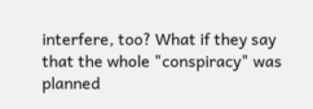interfere, too? What if they say that the whole "conspiracy" was planned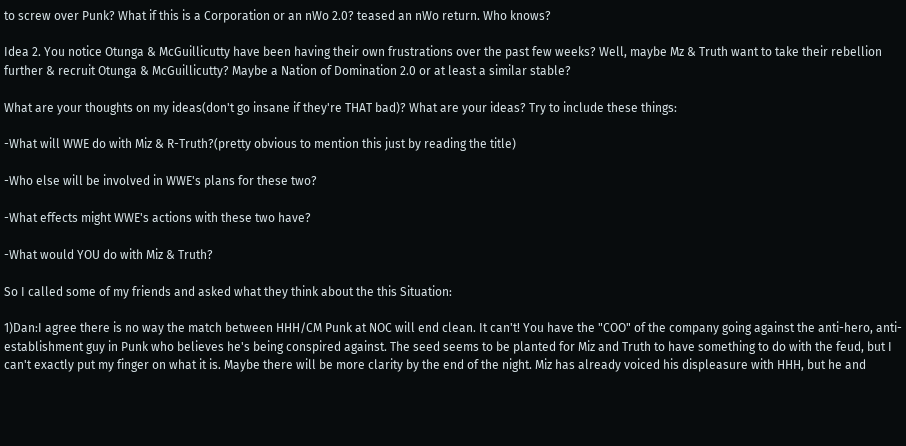to screw over Punk? What if this is a Corporation or an nWo 2.0? teased an nWo return. Who knows?

Idea 2. You notice Otunga & McGuillicutty have been having their own frustrations over the past few weeks? Well, maybe Mz & Truth want to take their rebellion further & recruit Otunga & McGuillicutty? Maybe a Nation of Domination 2.0 or at least a similar stable?

What are your thoughts on my ideas(don't go insane if they're THAT bad)? What are your ideas? Try to include these things:

-What will WWE do with Miz & R-Truth?(pretty obvious to mention this just by reading the title)

-Who else will be involved in WWE's plans for these two?

-What effects might WWE's actions with these two have?

-What would YOU do with Miz & Truth?

So I called some of my friends and asked what they think about the this Situation:

1)Dan:I agree there is no way the match between HHH/CM Punk at NOC will end clean. It can't! You have the "COO" of the company going against the anti-hero, anti-establishment guy in Punk who believes he's being conspired against. The seed seems to be planted for Miz and Truth to have something to do with the feud, but I can't exactly put my finger on what it is. Maybe there will be more clarity by the end of the night. Miz has already voiced his displeasure with HHH, but he and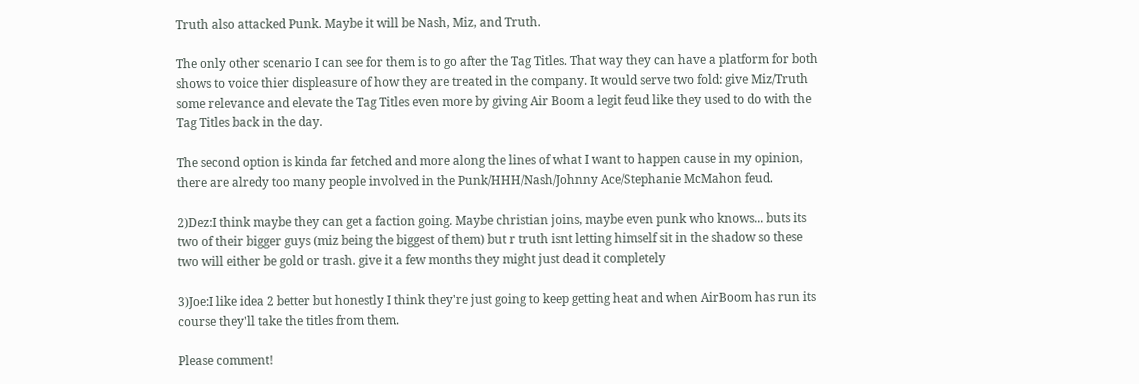Truth also attacked Punk. Maybe it will be Nash, Miz, and Truth.

The only other scenario I can see for them is to go after the Tag Titles. That way they can have a platform for both shows to voice thier displeasure of how they are treated in the company. It would serve two fold: give Miz/Truth some relevance and elevate the Tag Titles even more by giving Air Boom a legit feud like they used to do with the Tag Titles back in the day.

The second option is kinda far fetched and more along the lines of what I want to happen cause in my opinion, there are alredy too many people involved in the Punk/HHH/Nash/Johnny Ace/Stephanie McMahon feud.

2)Dez:I think maybe they can get a faction going. Maybe christian joins, maybe even punk who knows... buts its two of their bigger guys (miz being the biggest of them) but r truth isnt letting himself sit in the shadow so these two will either be gold or trash. give it a few months they might just dead it completely

3)Joe:I like idea 2 better but honestly I think they're just going to keep getting heat and when AirBoom has run its course they'll take the titles from them.

Please comment!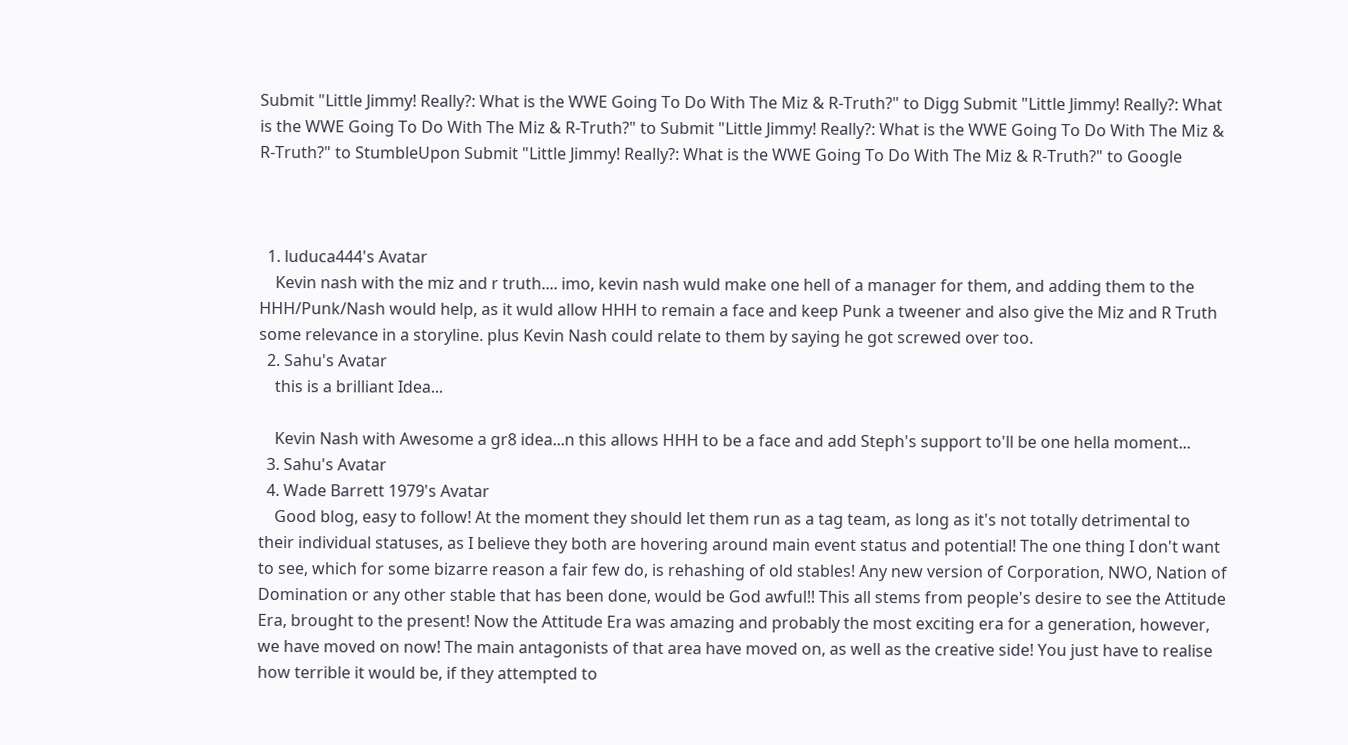Submit "Little Jimmy! Really?: What is the WWE Going To Do With The Miz & R-Truth?" to Digg Submit "Little Jimmy! Really?: What is the WWE Going To Do With The Miz & R-Truth?" to Submit "Little Jimmy! Really?: What is the WWE Going To Do With The Miz & R-Truth?" to StumbleUpon Submit "Little Jimmy! Really?: What is the WWE Going To Do With The Miz & R-Truth?" to Google



  1. luduca444's Avatar
    Kevin nash with the miz and r truth.... imo, kevin nash wuld make one hell of a manager for them, and adding them to the HHH/Punk/Nash would help, as it wuld allow HHH to remain a face and keep Punk a tweener and also give the Miz and R Truth some relevance in a storyline. plus Kevin Nash could relate to them by saying he got screwed over too.
  2. Sahu's Avatar
    this is a brilliant Idea...

    Kevin Nash with Awesome a gr8 idea...n this allows HHH to be a face and add Steph's support to'll be one hella moment...
  3. Sahu's Avatar
  4. Wade Barrett 1979's Avatar
    Good blog, easy to follow! At the moment they should let them run as a tag team, as long as it's not totally detrimental to their individual statuses, as I believe they both are hovering around main event status and potential! The one thing I don't want to see, which for some bizarre reason a fair few do, is rehashing of old stables! Any new version of Corporation, NWO, Nation of Domination or any other stable that has been done, would be God awful!! This all stems from people's desire to see the Attitude Era, brought to the present! Now the Attitude Era was amazing and probably the most exciting era for a generation, however, we have moved on now! The main antagonists of that area have moved on, as well as the creative side! You just have to realise how terrible it would be, if they attempted to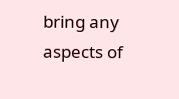bring any aspects of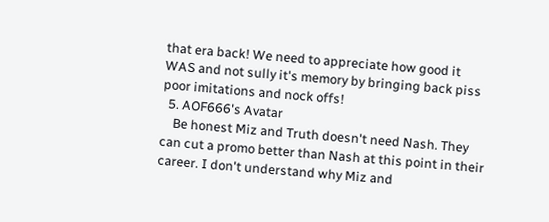that era back! We need to appreciate how good it WAS and not sully it's memory by bringing back piss poor imitations and nock offs!
  5. AOF666's Avatar
    Be honest Miz and Truth doesn't need Nash. They can cut a promo better than Nash at this point in their career. I don't understand why Miz and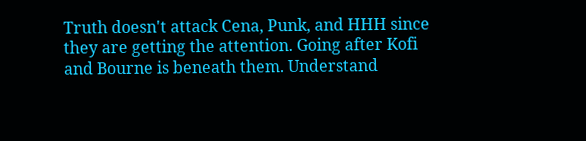Truth doesn't attack Cena, Punk, and HHH since they are getting the attention. Going after Kofi and Bourne is beneath them. Understand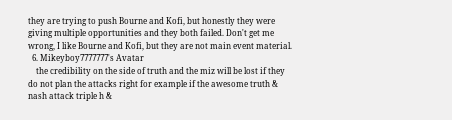they are trying to push Bourne and Kofi, but honestly they were giving multiple opportunities and they both failed. Don't get me wrong, I like Bourne and Kofi, but they are not main event material.
  6. Mikeyboy7777777's Avatar
    the credibility on the side of truth and the miz will be lost if they do not plan the attacks right for example if the awesome truth & nash attack triple h &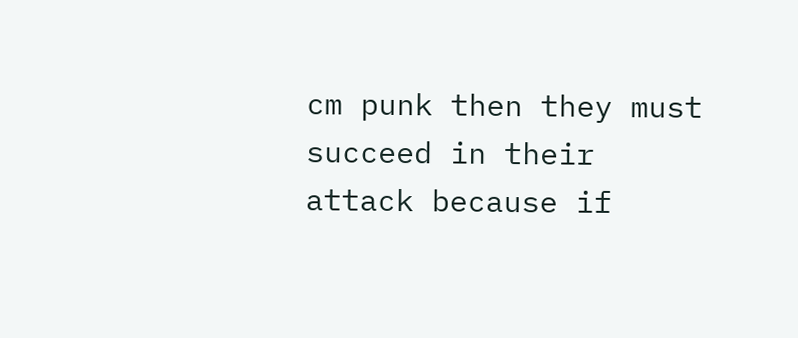cm punk then they must succeed in their attack because if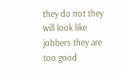they do not they will look like jobbers they are too good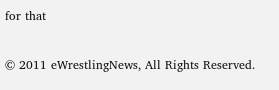for that

© 2011 eWrestlingNews, All Rights Reserved.